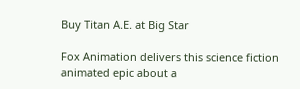Buy Titan A.E. at Big Star

Fox Animation delivers this science fiction animated epic about a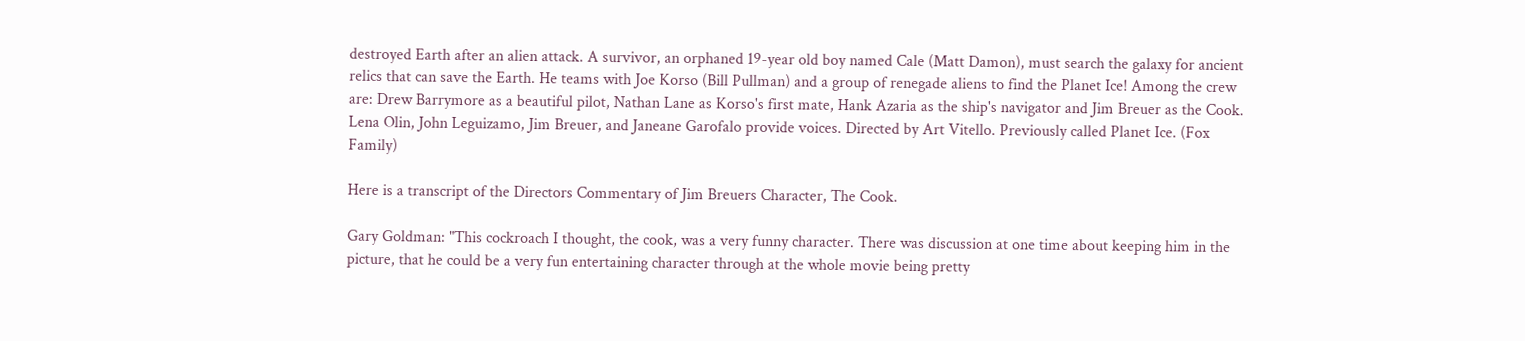destroyed Earth after an alien attack. A survivor, an orphaned 19-year old boy named Cale (Matt Damon), must search the galaxy for ancient relics that can save the Earth. He teams with Joe Korso (Bill Pullman) and a group of renegade aliens to find the Planet Ice! Among the crew are: Drew Barrymore as a beautiful pilot, Nathan Lane as Korso's first mate, Hank Azaria as the ship's navigator and Jim Breuer as the Cook. Lena Olin, John Leguizamo, Jim Breuer, and Janeane Garofalo provide voices. Directed by Art Vitello. Previously called Planet Ice. (Fox Family)

Here is a transcript of the Directors Commentary of Jim Breuers Character, The Cook.

Gary Goldman: "This cockroach I thought, the cook, was a very funny character. There was discussion at one time about keeping him in the picture, that he could be a very fun entertaining character through at the whole movie being pretty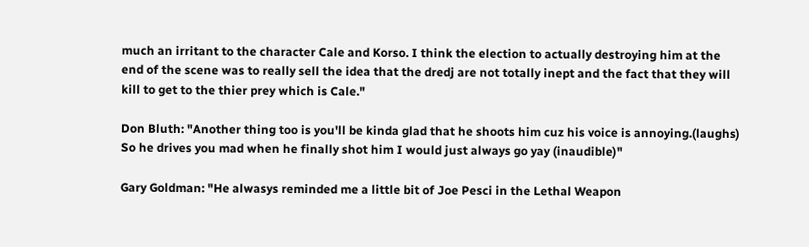much an irritant to the character Cale and Korso. I think the election to actually destroying him at the end of the scene was to really sell the idea that the dredj are not totally inept and the fact that they will kill to get to the thier prey which is Cale."

Don Bluth: "Another thing too is you'll be kinda glad that he shoots him cuz his voice is annoying.(laughs) So he drives you mad when he finally shot him I would just always go yay (inaudible)"

Gary Goldman: "He alwasys reminded me a little bit of Joe Pesci in the Lethal Weapon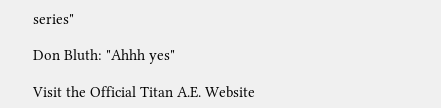series"

Don Bluth: "Ahhh yes"

Visit the Official Titan A.E. Website